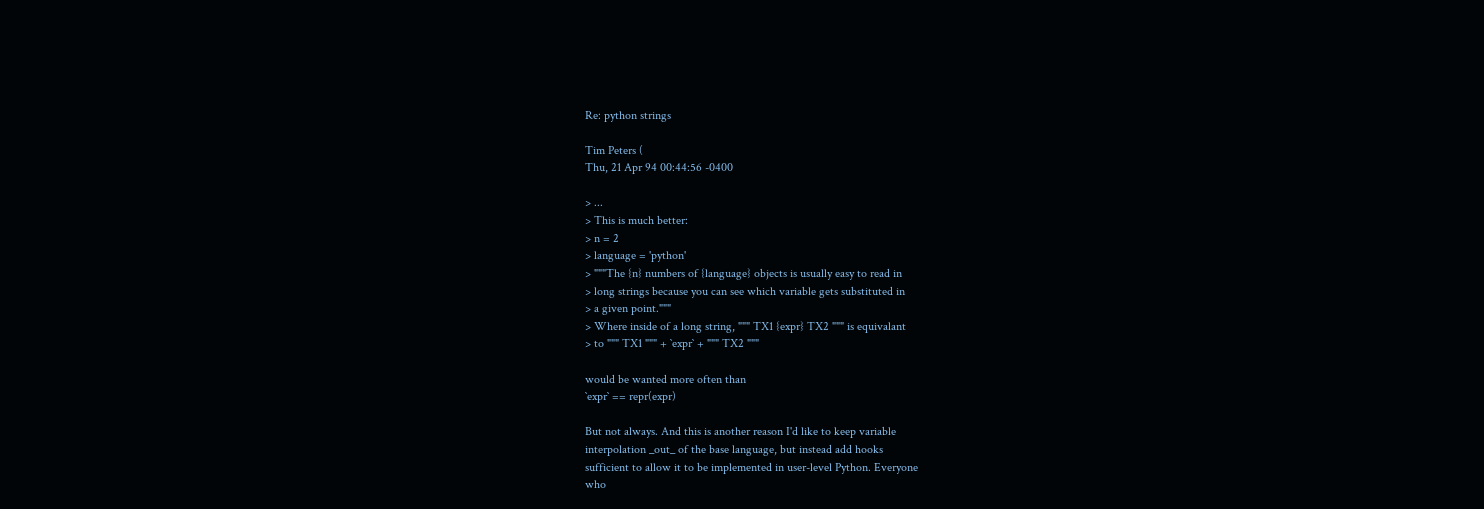Re: python strings

Tim Peters (
Thu, 21 Apr 94 00:44:56 -0400

> ...
> This is much better:
> n = 2
> language = 'python'
> """The {n} numbers of {language} objects is usually easy to read in
> long strings because you can see which variable gets substituted in
> a given point."""
> Where inside of a long string, """ TX1 {expr} TX2 """ is equivalant
> to """ TX1 """ + `expr` + """ TX2 """

would be wanted more often than
`expr` == repr(expr)

But not always. And this is another reason I'd like to keep variable
interpolation _out_ of the base language, but instead add hooks
sufficient to allow it to be implemented in user-level Python. Everyone
who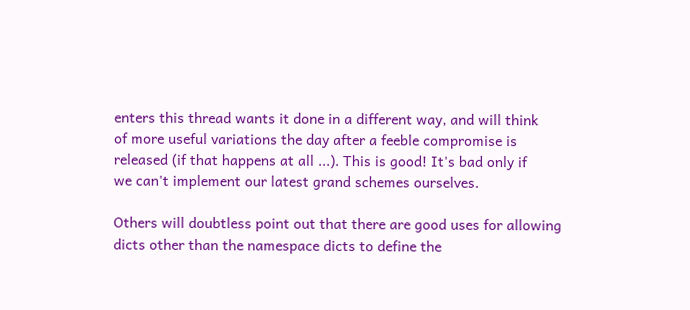enters this thread wants it done in a different way, and will think
of more useful variations the day after a feeble compromise is
released (if that happens at all ...). This is good! It's bad only if
we can't implement our latest grand schemes ourselves.

Others will doubtless point out that there are good uses for allowing
dicts other than the namespace dicts to define the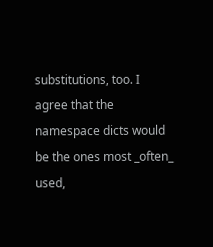substitutions, too. I
agree that the namespace dicts would be the ones most _often_ used,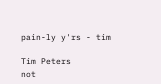pain-ly y'rs - tim

Tim Peters
not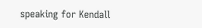speaking for Kendall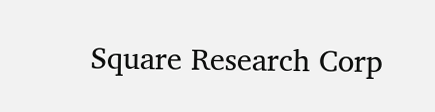Square Research Corp